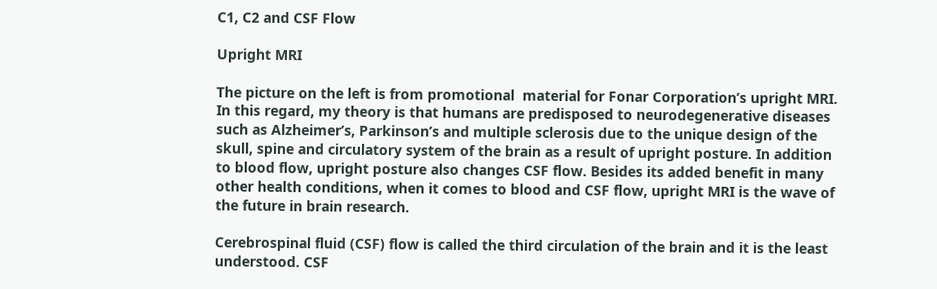C1, C2 and CSF Flow

Upright MRI

The picture on the left is from promotional  material for Fonar Corporation’s upright MRI. In this regard, my theory is that humans are predisposed to neurodegenerative diseases such as Alzheimer’s, Parkinson’s and multiple sclerosis due to the unique design of the skull, spine and circulatory system of the brain as a result of upright posture. In addition to blood flow, upright posture also changes CSF flow. Besides its added benefit in many other health conditions, when it comes to blood and CSF flow, upright MRI is the wave of the future in brain research.

Cerebrospinal fluid (CSF) flow is called the third circulation of the brain and it is the least understood. CSF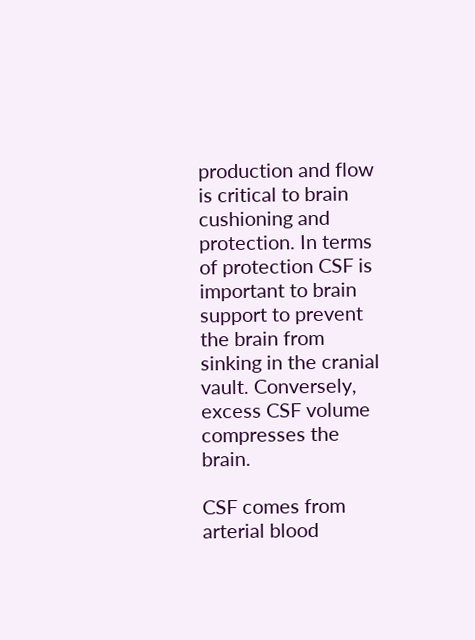production and flow is critical to brain cushioning and protection. In terms of protection CSF is important to brain support to prevent the brain from sinking in the cranial vault. Conversely, excess CSF volume compresses the brain.

CSF comes from arterial blood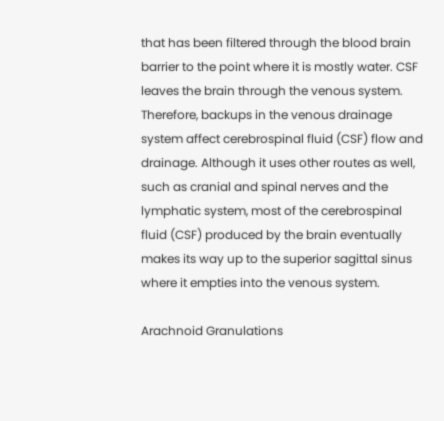that has been filtered through the blood brain barrier to the point where it is mostly water. CSF leaves the brain through the venous system. Therefore, backups in the venous drainage system affect cerebrospinal fluid (CSF) flow and drainage. Although it uses other routes as well, such as cranial and spinal nerves and the lymphatic system, most of the cerebrospinal fluid (CSF) produced by the brain eventually makes its way up to the superior sagittal sinus where it empties into the venous system.

Arachnoid Granulations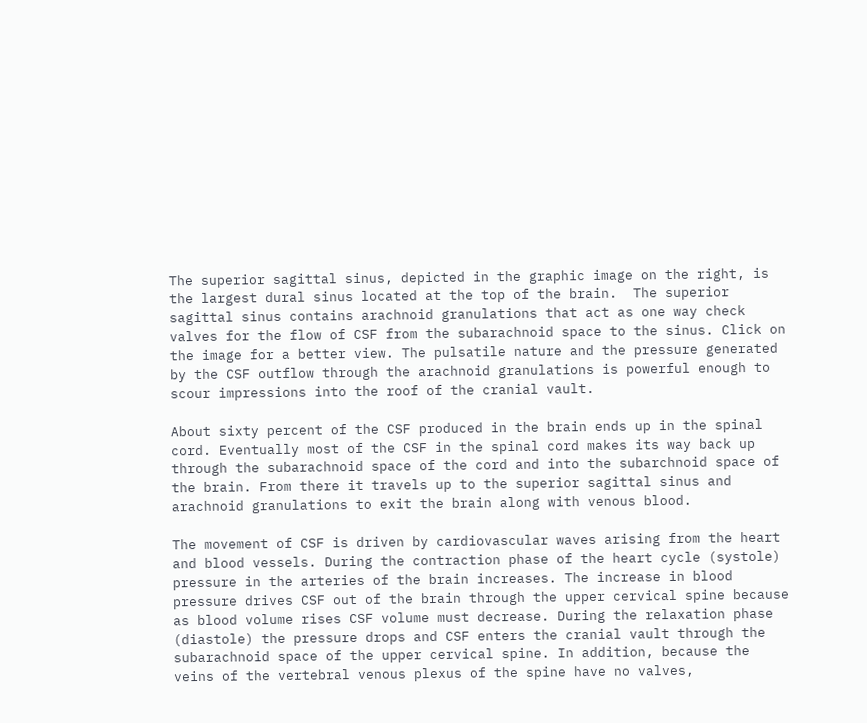The superior sagittal sinus, depicted in the graphic image on the right, is the largest dural sinus located at the top of the brain.  The superior sagittal sinus contains arachnoid granulations that act as one way check valves for the flow of CSF from the subarachnoid space to the sinus. Click on the image for a better view. The pulsatile nature and the pressure generated by the CSF outflow through the arachnoid granulations is powerful enough to scour impressions into the roof of the cranial vault.

About sixty percent of the CSF produced in the brain ends up in the spinal cord. Eventually most of the CSF in the spinal cord makes its way back up through the subarachnoid space of the cord and into the subarchnoid space of the brain. From there it travels up to the superior sagittal sinus and arachnoid granulations to exit the brain along with venous blood.

The movement of CSF is driven by cardiovascular waves arising from the heart and blood vessels. During the contraction phase of the heart cycle (systole) pressure in the arteries of the brain increases. The increase in blood pressure drives CSF out of the brain through the upper cervical spine because as blood volume rises CSF volume must decrease. During the relaxation phase (diastole) the pressure drops and CSF enters the cranial vault through the subarachnoid space of the upper cervical spine. In addition, because the veins of the vertebral venous plexus of the spine have no valves,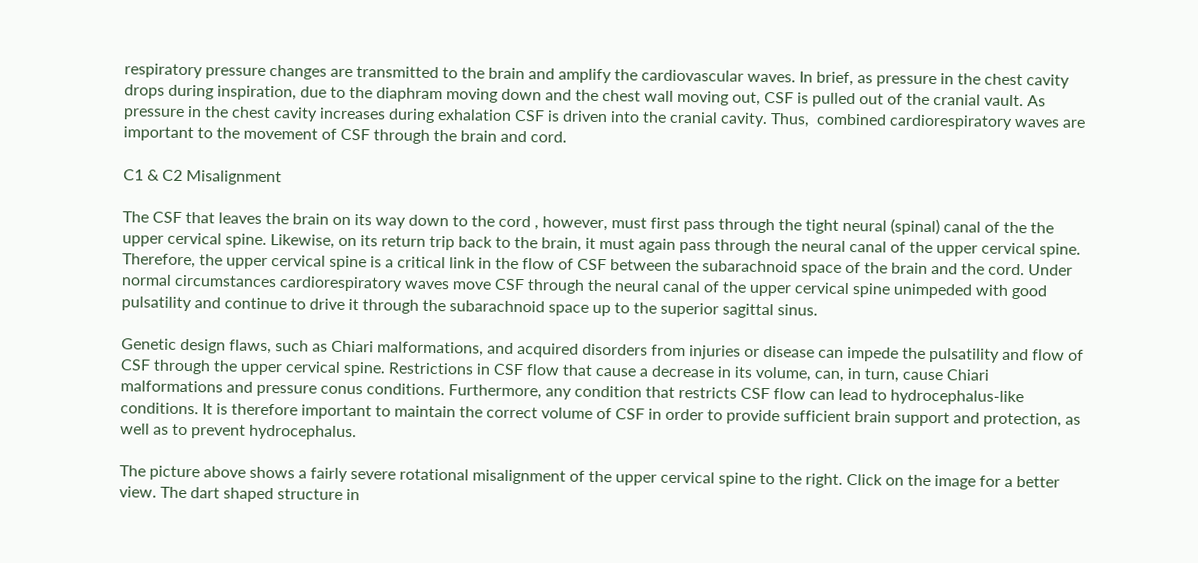respiratory pressure changes are transmitted to the brain and amplify the cardiovascular waves. In brief, as pressure in the chest cavity drops during inspiration, due to the diaphram moving down and the chest wall moving out, CSF is pulled out of the cranial vault. As pressure in the chest cavity increases during exhalation CSF is driven into the cranial cavity. Thus,  combined cardiorespiratory waves are important to the movement of CSF through the brain and cord.

C1 & C2 Misalignment

The CSF that leaves the brain on its way down to the cord , however, must first pass through the tight neural (spinal) canal of the the upper cervical spine. Likewise, on its return trip back to the brain, it must again pass through the neural canal of the upper cervical spine. Therefore, the upper cervical spine is a critical link in the flow of CSF between the subarachnoid space of the brain and the cord. Under normal circumstances cardiorespiratory waves move CSF through the neural canal of the upper cervical spine unimpeded with good pulsatility and continue to drive it through the subarachnoid space up to the superior sagittal sinus.

Genetic design flaws, such as Chiari malformations, and acquired disorders from injuries or disease can impede the pulsatility and flow of CSF through the upper cervical spine. Restrictions in CSF flow that cause a decrease in its volume, can, in turn, cause Chiari malformations and pressure conus conditions. Furthermore, any condition that restricts CSF flow can lead to hydrocephalus-like conditions. It is therefore important to maintain the correct volume of CSF in order to provide sufficient brain support and protection, as well as to prevent hydrocephalus.

The picture above shows a fairly severe rotational misalignment of the upper cervical spine to the right. Click on the image for a better view. The dart shaped structure in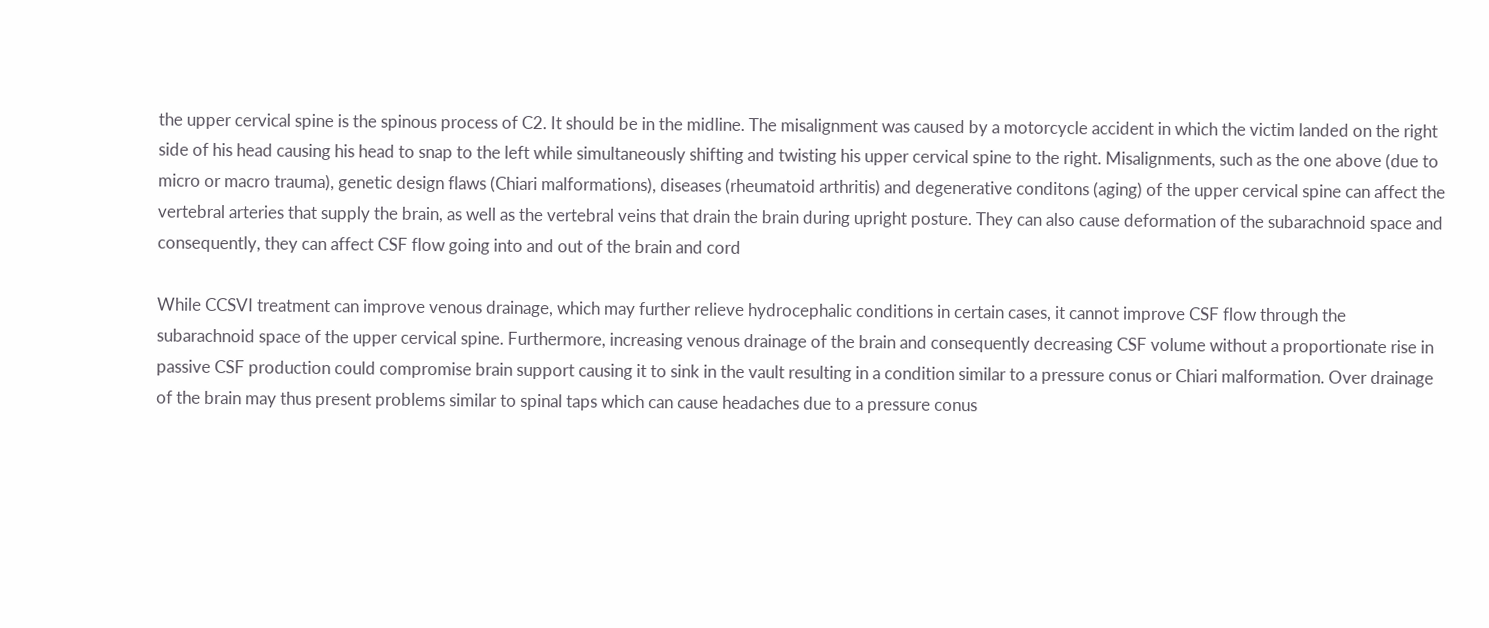the upper cervical spine is the spinous process of C2. It should be in the midline. The misalignment was caused by a motorcycle accident in which the victim landed on the right side of his head causing his head to snap to the left while simultaneously shifting and twisting his upper cervical spine to the right. Misalignments, such as the one above (due to micro or macro trauma), genetic design flaws (Chiari malformations), diseases (rheumatoid arthritis) and degenerative conditons (aging) of the upper cervical spine can affect the vertebral arteries that supply the brain, as well as the vertebral veins that drain the brain during upright posture. They can also cause deformation of the subarachnoid space and consequently, they can affect CSF flow going into and out of the brain and cord

While CCSVI treatment can improve venous drainage, which may further relieve hydrocephalic conditions in certain cases, it cannot improve CSF flow through the subarachnoid space of the upper cervical spine. Furthermore, increasing venous drainage of the brain and consequently decreasing CSF volume without a proportionate rise in passive CSF production could compromise brain support causing it to sink in the vault resulting in a condition similar to a pressure conus or Chiari malformation. Over drainage of the brain may thus present problems similar to spinal taps which can cause headaches due to a pressure conus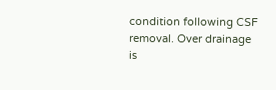condition following CSF removal. Over drainage is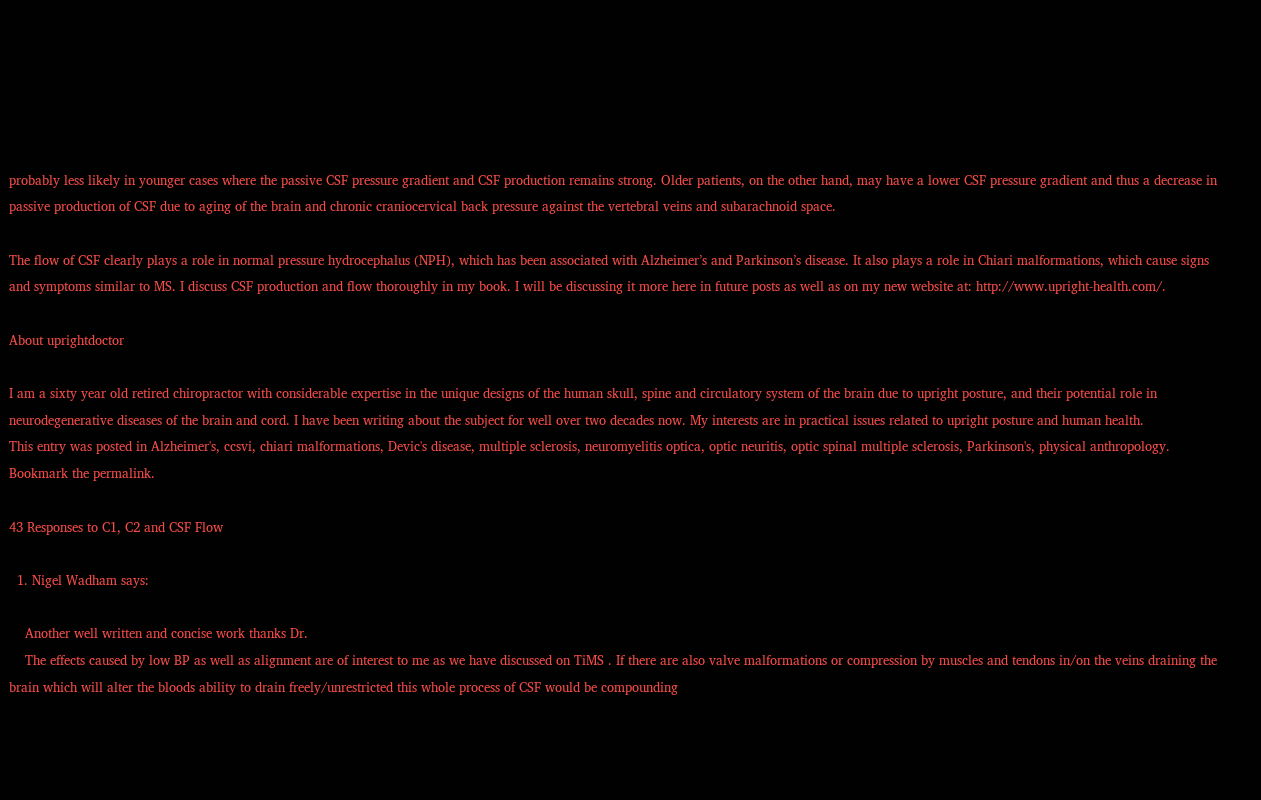probably less likely in younger cases where the passive CSF pressure gradient and CSF production remains strong. Older patients, on the other hand, may have a lower CSF pressure gradient and thus a decrease in passive production of CSF due to aging of the brain and chronic craniocervical back pressure against the vertebral veins and subarachnoid space.

The flow of CSF clearly plays a role in normal pressure hydrocephalus (NPH), which has been associated with Alzheimer’s and Parkinson’s disease. It also plays a role in Chiari malformations, which cause signs and symptoms similar to MS. I discuss CSF production and flow thoroughly in my book. I will be discussing it more here in future posts as well as on my new website at: http://www.upright-health.com/.

About uprightdoctor

I am a sixty year old retired chiropractor with considerable expertise in the unique designs of the human skull, spine and circulatory system of the brain due to upright posture, and their potential role in neurodegenerative diseases of the brain and cord. I have been writing about the subject for well over two decades now. My interests are in practical issues related to upright posture and human health.
This entry was posted in Alzheimer's, ccsvi, chiari malformations, Devic's disease, multiple sclerosis, neuromyelitis optica, optic neuritis, optic spinal multiple sclerosis, Parkinson's, physical anthropology. Bookmark the permalink.

43 Responses to C1, C2 and CSF Flow

  1. Nigel Wadham says:

    Another well written and concise work thanks Dr.
    The effects caused by low BP as well as alignment are of interest to me as we have discussed on TiMS . If there are also valve malformations or compression by muscles and tendons in/on the veins draining the brain which will alter the bloods ability to drain freely/unrestricted this whole process of CSF would be compounding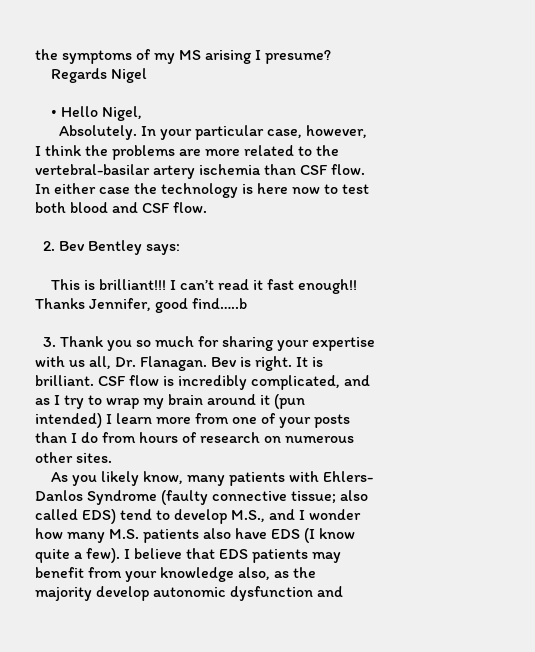the symptoms of my MS arising I presume?
    Regards Nigel

    • Hello Nigel,
      Absolutely. In your particular case, however, I think the problems are more related to the vertebral-basilar artery ischemia than CSF flow. In either case the technology is here now to test both blood and CSF flow.

  2. Bev Bentley says:

    This is brilliant!!! I can’t read it fast enough!! Thanks Jennifer, good find…..b

  3. Thank you so much for sharing your expertise with us all, Dr. Flanagan. Bev is right. It is brilliant. CSF flow is incredibly complicated, and as I try to wrap my brain around it (pun intended) I learn more from one of your posts than I do from hours of research on numerous other sites.
    As you likely know, many patients with Ehlers-Danlos Syndrome (faulty connective tissue; also called EDS) tend to develop M.S., and I wonder how many M.S. patients also have EDS (I know quite a few). I believe that EDS patients may benefit from your knowledge also, as the majority develop autonomic dysfunction and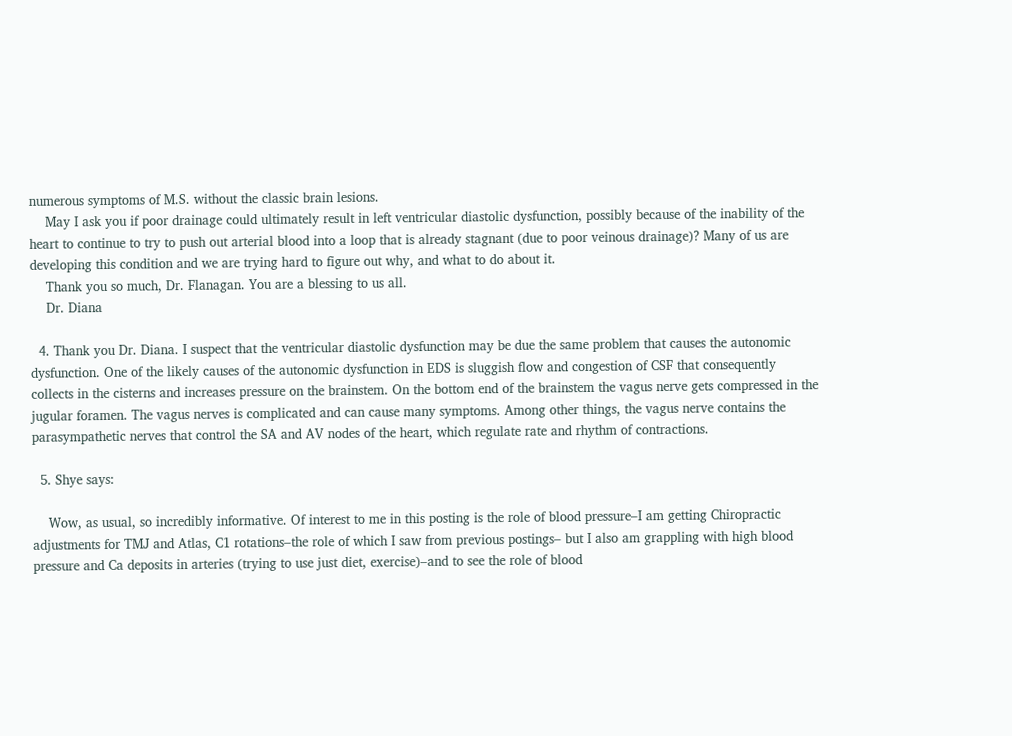numerous symptoms of M.S. without the classic brain lesions.
    May I ask you if poor drainage could ultimately result in left ventricular diastolic dysfunction, possibly because of the inability of the heart to continue to try to push out arterial blood into a loop that is already stagnant (due to poor veinous drainage)? Many of us are developing this condition and we are trying hard to figure out why, and what to do about it.
    Thank you so much, Dr. Flanagan. You are a blessing to us all.
    Dr. Diana

  4. Thank you Dr. Diana. I suspect that the ventricular diastolic dysfunction may be due the same problem that causes the autonomic dysfunction. One of the likely causes of the autonomic dysfunction in EDS is sluggish flow and congestion of CSF that consequently collects in the cisterns and increases pressure on the brainstem. On the bottom end of the brainstem the vagus nerve gets compressed in the jugular foramen. The vagus nerves is complicated and can cause many symptoms. Among other things, the vagus nerve contains the parasympathetic nerves that control the SA and AV nodes of the heart, which regulate rate and rhythm of contractions.

  5. Shye says:

    Wow, as usual, so incredibly informative. Of interest to me in this posting is the role of blood pressure–I am getting Chiropractic adjustments for TMJ and Atlas, C1 rotations–the role of which I saw from previous postings– but I also am grappling with high blood pressure and Ca deposits in arteries (trying to use just diet, exercise)–and to see the role of blood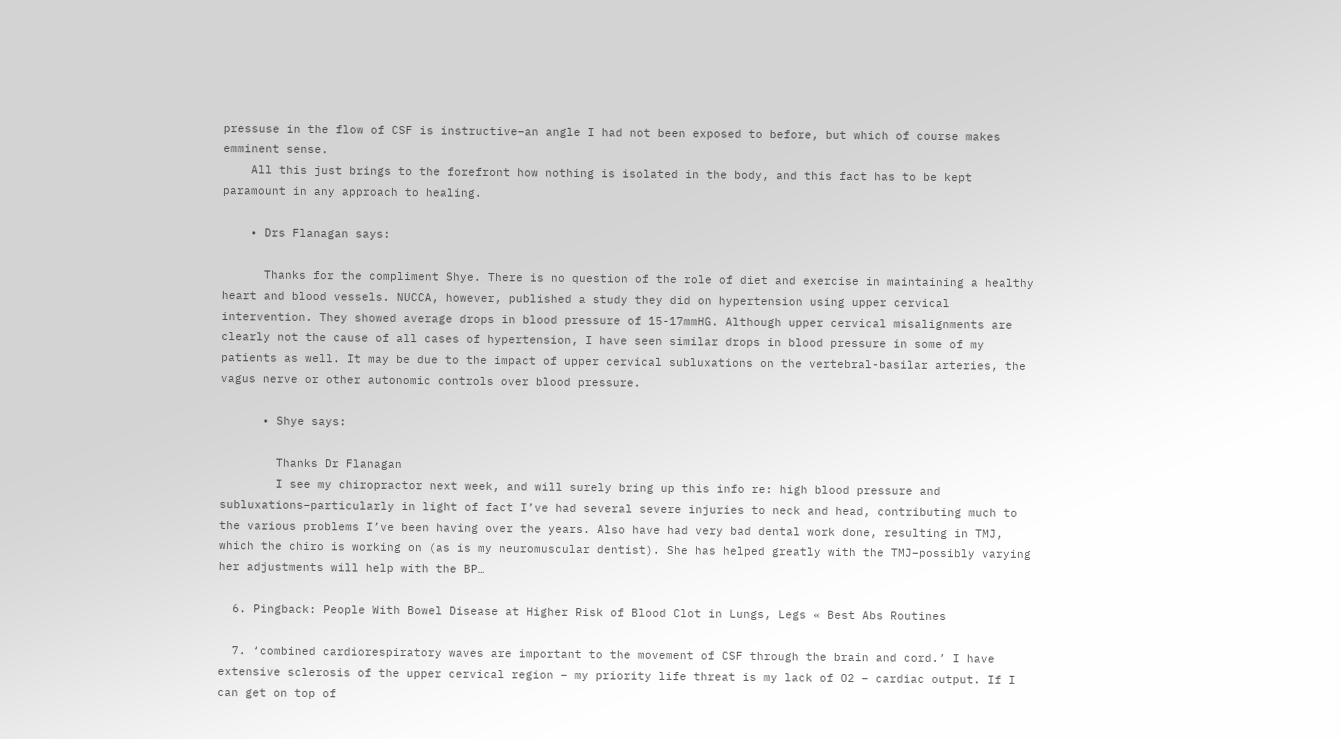pressuse in the flow of CSF is instructive–an angle I had not been exposed to before, but which of course makes emminent sense.
    All this just brings to the forefront how nothing is isolated in the body, and this fact has to be kept paramount in any approach to healing.

    • Drs Flanagan says:

      Thanks for the compliment Shye. There is no question of the role of diet and exercise in maintaining a healthy heart and blood vessels. NUCCA, however, published a study they did on hypertension using upper cervical intervention. They showed average drops in blood pressure of 15-17mmHG. Although upper cervical misalignments are clearly not the cause of all cases of hypertension, I have seen similar drops in blood pressure in some of my patients as well. It may be due to the impact of upper cervical subluxations on the vertebral-basilar arteries, the vagus nerve or other autonomic controls over blood pressure.

      • Shye says:

        Thanks Dr Flanagan
        I see my chiropractor next week, and will surely bring up this info re: high blood pressure and subluxations–particularly in light of fact I’ve had several severe injuries to neck and head, contributing much to the various problems I’ve been having over the years. Also have had very bad dental work done, resulting in TMJ, which the chiro is working on (as is my neuromuscular dentist). She has helped greatly with the TMJ–possibly varying her adjustments will help with the BP…

  6. Pingback: People With Bowel Disease at Higher Risk of Blood Clot in Lungs, Legs « Best Abs Routines

  7. ‘combined cardiorespiratory waves are important to the movement of CSF through the brain and cord.’ I have extensive sclerosis of the upper cervical region – my priority life threat is my lack of O2 – cardiac output. If I can get on top of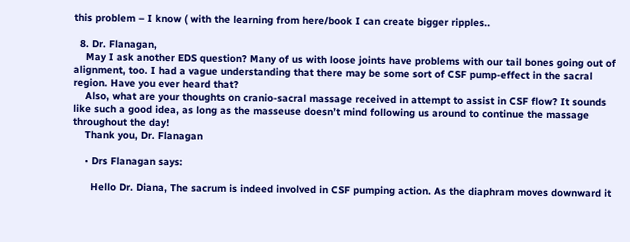this problem – I know ( with the learning from here/book I can create bigger ripples..

  8. Dr. Flanagan,
    May I ask another EDS question? Many of us with loose joints have problems with our tail bones going out of alignment, too. I had a vague understanding that there may be some sort of CSF pump-effect in the sacral region. Have you ever heard that?
    Also, what are your thoughts on cranio-sacral massage received in attempt to assist in CSF flow? It sounds like such a good idea, as long as the masseuse doesn’t mind following us around to continue the massage throughout the day!
    Thank you, Dr. Flanagan

    • Drs Flanagan says:

      Hello Dr. Diana, The sacrum is indeed involved in CSF pumping action. As the diaphram moves downward it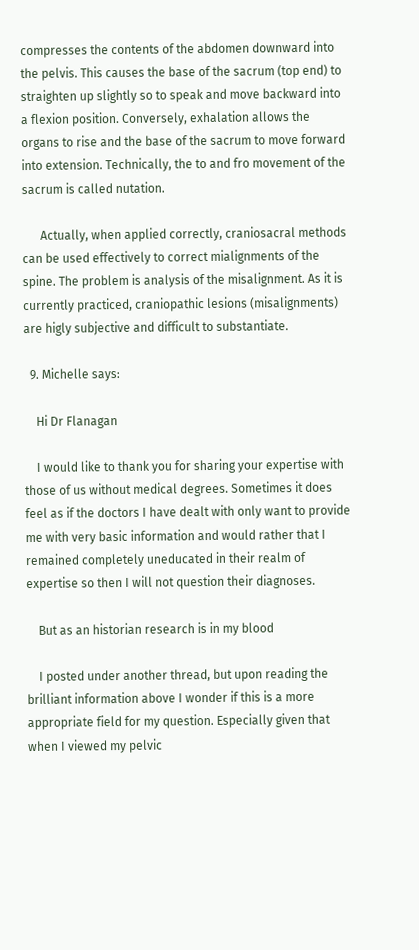compresses the contents of the abdomen downward into the pelvis. This causes the base of the sacrum (top end) to straighten up slightly so to speak and move backward into a flexion position. Conversely, exhalation allows the organs to rise and the base of the sacrum to move forward into extension. Technically, the to and fro movement of the sacrum is called nutation.

      Actually, when applied correctly, craniosacral methods can be used effectively to correct mialignments of the spine. The problem is analysis of the misalignment. As it is currently practiced, craniopathic lesions (misalignments) are higly subjective and difficult to substantiate.

  9. Michelle says:

    Hi Dr Flanagan

    I would like to thank you for sharing your expertise with those of us without medical degrees. Sometimes it does feel as if the doctors I have dealt with only want to provide me with very basic information and would rather that I remained completely uneducated in their realm of expertise so then I will not question their diagnoses.

    But as an historian research is in my blood

    I posted under another thread, but upon reading the brilliant information above I wonder if this is a more appropriate field for my question. Especially given that when I viewed my pelvic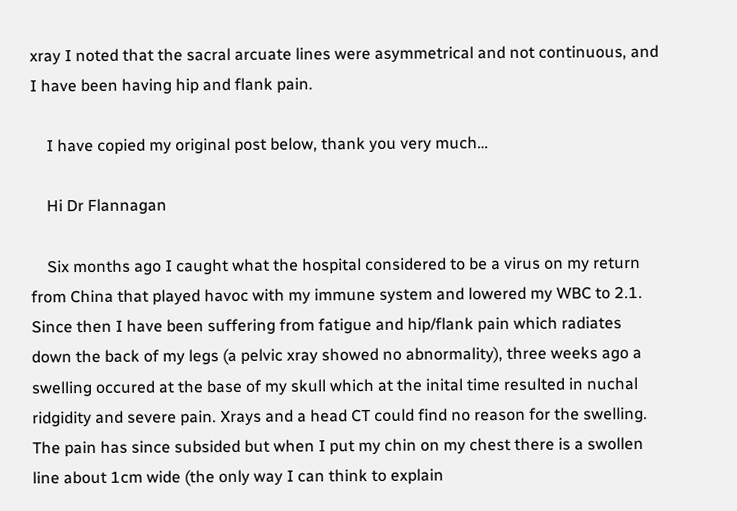xray I noted that the sacral arcuate lines were asymmetrical and not continuous, and I have been having hip and flank pain.

    I have copied my original post below, thank you very much…

    Hi Dr Flannagan

    Six months ago I caught what the hospital considered to be a virus on my return from China that played havoc with my immune system and lowered my WBC to 2.1. Since then I have been suffering from fatigue and hip/flank pain which radiates down the back of my legs (a pelvic xray showed no abnormality), three weeks ago a swelling occured at the base of my skull which at the inital time resulted in nuchal ridgidity and severe pain. Xrays and a head CT could find no reason for the swelling. The pain has since subsided but when I put my chin on my chest there is a swollen line about 1cm wide (the only way I can think to explain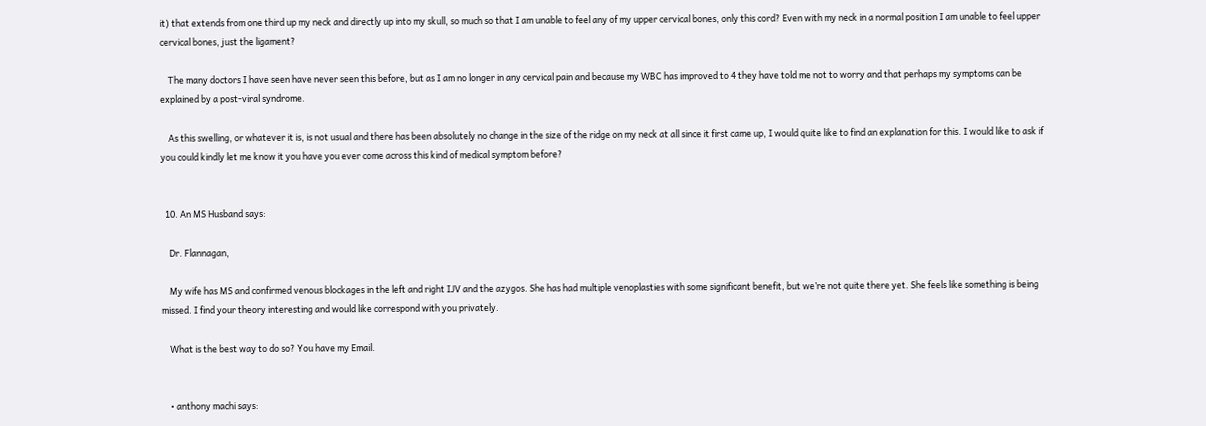it) that extends from one third up my neck and directly up into my skull, so much so that I am unable to feel any of my upper cervical bones, only this cord? Even with my neck in a normal position I am unable to feel upper cervical bones, just the ligament?

    The many doctors I have seen have never seen this before, but as I am no longer in any cervical pain and because my WBC has improved to 4 they have told me not to worry and that perhaps my symptoms can be explained by a post-viral syndrome.

    As this swelling, or whatever it is, is not usual and there has been absolutely no change in the size of the ridge on my neck at all since it first came up, I would quite like to find an explanation for this. I would like to ask if you could kindly let me know it you have you ever come across this kind of medical symptom before?


  10. An MS Husband says:

    Dr. Flannagan,

    My wife has MS and confirmed venous blockages in the left and right IJV and the azygos. She has had multiple venoplasties with some significant benefit, but we’re not quite there yet. She feels like something is being missed. I find your theory interesting and would like correspond with you privately.

    What is the best way to do so? You have my Email.


    • anthony machi says: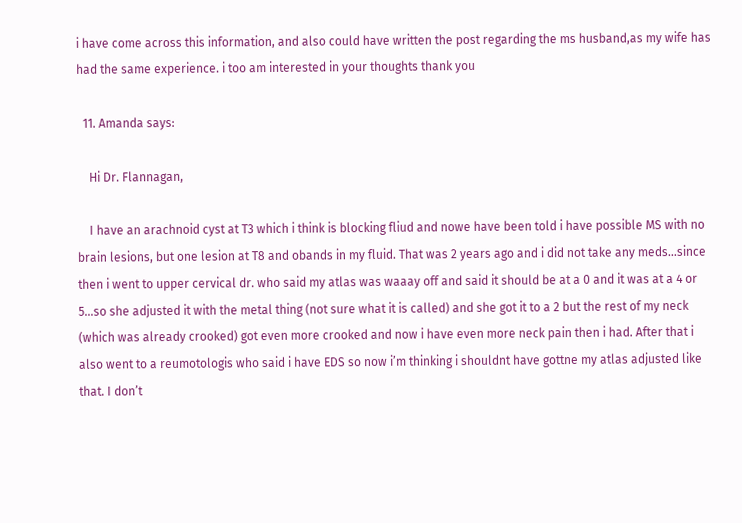i have come across this information, and also could have written the post regarding the ms husband,as my wife has had the same experience. i too am interested in your thoughts thank you

  11. Amanda says:

    Hi Dr. Flannagan,

    I have an arachnoid cyst at T3 which i think is blocking fliud and nowe have been told i have possible MS with no brain lesions, but one lesion at T8 and obands in my fluid. That was 2 years ago and i did not take any meds…since then i went to upper cervical dr. who said my atlas was waaay off and said it should be at a 0 and it was at a 4 or 5…so she adjusted it with the metal thing (not sure what it is called) and she got it to a 2 but the rest of my neck (which was already crooked) got even more crooked and now i have even more neck pain then i had. After that i also went to a reumotologis who said i have EDS so now i’m thinking i shouldnt have gottne my atlas adjusted like that. I don’t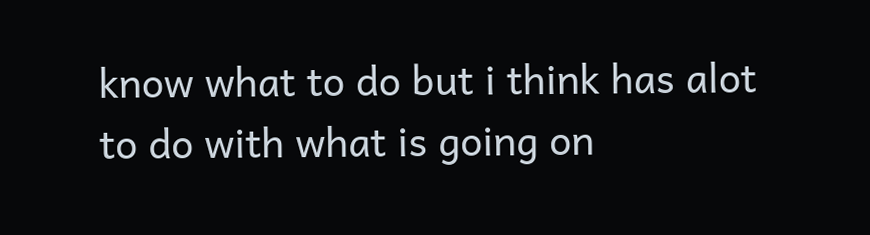know what to do but i think has alot to do with what is going on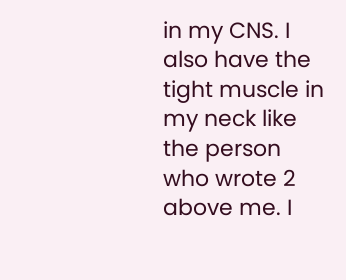in my CNS. I also have the tight muscle in my neck like the person who wrote 2 above me. I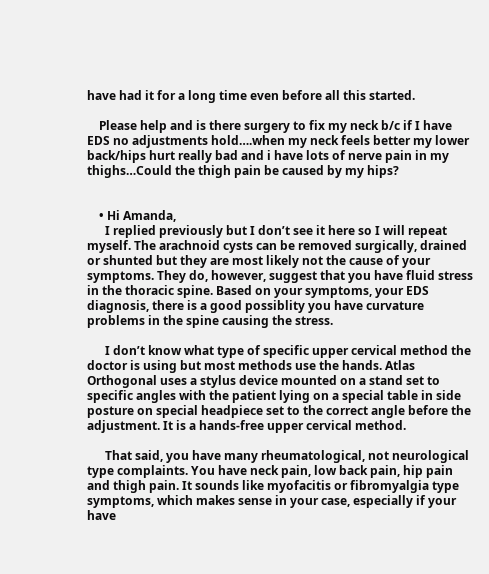have had it for a long time even before all this started.

    Please help and is there surgery to fix my neck b/c if I have EDS no adjustments hold….when my neck feels better my lower back/hips hurt really bad and i have lots of nerve pain in my thighs…Could the thigh pain be caused by my hips?


    • Hi Amanda,
      I replied previously but I don’t see it here so I will repeat myself. The arachnoid cysts can be removed surgically, drained or shunted but they are most likely not the cause of your symptoms. They do, however, suggest that you have fluid stress in the thoracic spine. Based on your symptoms, your EDS diagnosis, there is a good possiblity you have curvature problems in the spine causing the stress.

      I don’t know what type of specific upper cervical method the doctor is using but most methods use the hands. Atlas Orthogonal uses a stylus device mounted on a stand set to specific angles with the patient lying on a special table in side posture on special headpiece set to the correct angle before the adjustment. It is a hands-free upper cervical method.

      That said, you have many rheumatological, not neurological type complaints. You have neck pain, low back pain, hip pain and thigh pain. It sounds like myofacitis or fibromyalgia type symptoms, which makes sense in your case, especially if your have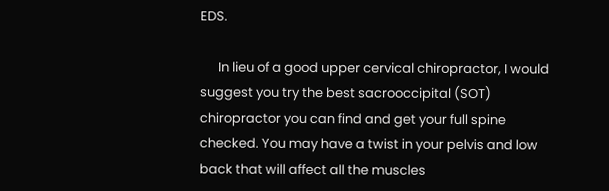EDS.

      In lieu of a good upper cervical chiropractor, I would suggest you try the best sacrooccipital (SOT) chiropractor you can find and get your full spine checked. You may have a twist in your pelvis and low back that will affect all the muscles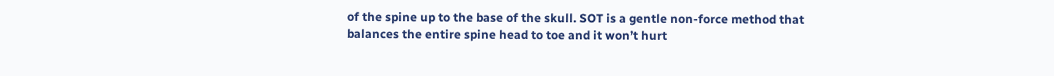of the spine up to the base of the skull. SOT is a gentle non-force method that balances the entire spine head to toe and it won’t hurt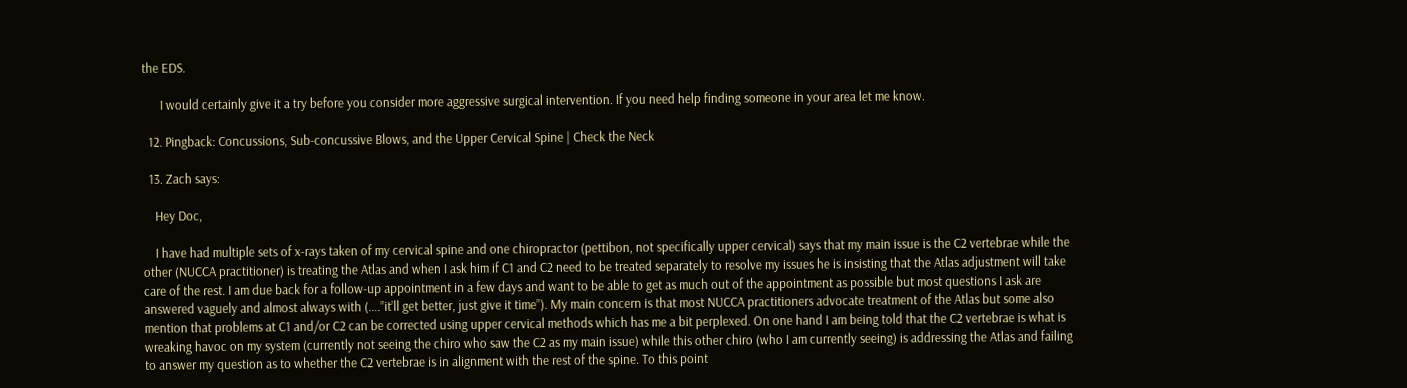the EDS.

      I would certainly give it a try before you consider more aggressive surgical intervention. If you need help finding someone in your area let me know.

  12. Pingback: Concussions, Sub-concussive Blows, and the Upper Cervical Spine | Check the Neck

  13. Zach says:

    Hey Doc,

    I have had multiple sets of x-rays taken of my cervical spine and one chiropractor (pettibon, not specifically upper cervical) says that my main issue is the C2 vertebrae while the other (NUCCA practitioner) is treating the Atlas and when I ask him if C1 and C2 need to be treated separately to resolve my issues he is insisting that the Atlas adjustment will take care of the rest. I am due back for a follow-up appointment in a few days and want to be able to get as much out of the appointment as possible but most questions I ask are answered vaguely and almost always with (….”it’ll get better, just give it time”). My main concern is that most NUCCA practitioners advocate treatment of the Atlas but some also mention that problems at C1 and/or C2 can be corrected using upper cervical methods which has me a bit perplexed. On one hand I am being told that the C2 vertebrae is what is wreaking havoc on my system (currently not seeing the chiro who saw the C2 as my main issue) while this other chiro (who I am currently seeing) is addressing the Atlas and failing to answer my question as to whether the C2 vertebrae is in alignment with the rest of the spine. To this point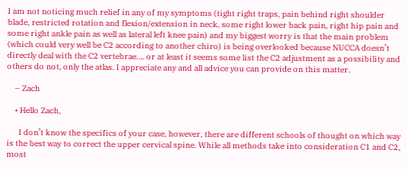I am not noticing much relief in any of my symptoms (tight right traps, pain behind right shoulder blade, restricted rotation and flexion/extension in neck, some right lower back pain, right hip pain and some right ankle pain as well as lateral left knee pain) and my biggest worry is that the main problem (which could very well be C2 according to another chiro) is being overlooked because NUCCA doesn’t directly deal with the C2 vertebrae…. or at least it seems some list the C2 adjustment as a possibility and others do not, only the atlas. I appreciate any and all advice you can provide on this matter.

    – Zach

    • Hello Zach,

      I don’t know the specifics of your case, however, there are different schools of thought on which way is the best way to correct the upper cervical spine. While all methods take into consideration C1 and C2, most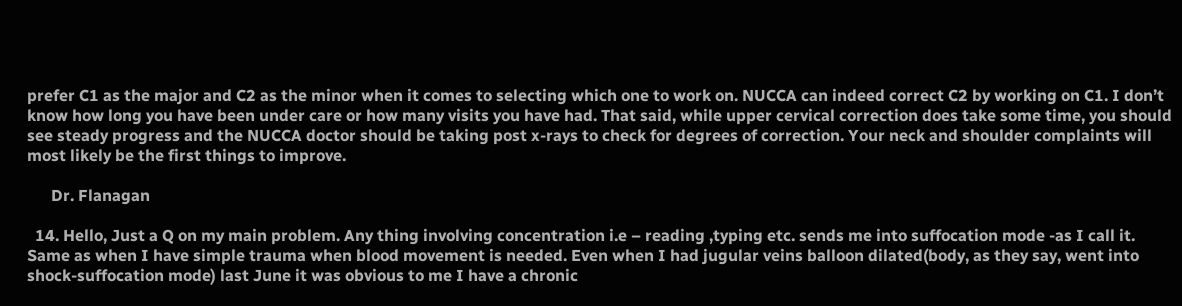prefer C1 as the major and C2 as the minor when it comes to selecting which one to work on. NUCCA can indeed correct C2 by working on C1. I don’t know how long you have been under care or how many visits you have had. That said, while upper cervical correction does take some time, you should see steady progress and the NUCCA doctor should be taking post x-rays to check for degrees of correction. Your neck and shoulder complaints will most likely be the first things to improve.

      Dr. Flanagan

  14. Hello, Just a Q on my main problem. Any thing involving concentration i.e – reading ,typing etc. sends me into suffocation mode -as I call it. Same as when I have simple trauma when blood movement is needed. Even when I had jugular veins balloon dilated(body, as they say, went into shock-suffocation mode) last June it was obvious to me I have a chronic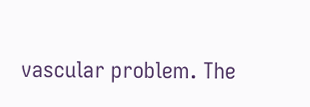vascular problem. The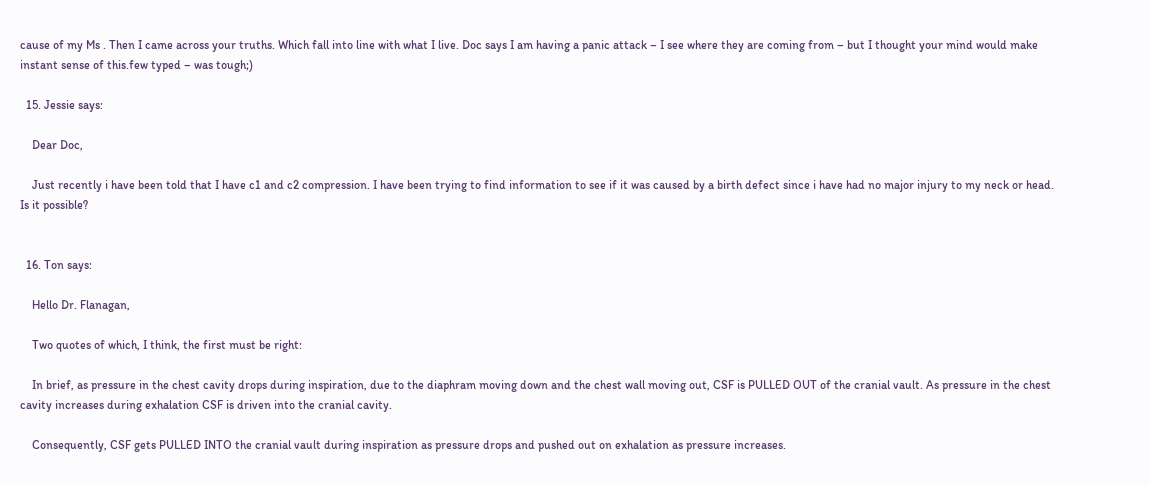cause of my Ms . Then I came across your truths. Which fall into line with what I live. Doc says I am having a panic attack – I see where they are coming from – but I thought your mind would make instant sense of this.few typed – was tough;)

  15. Jessie says:

    Dear Doc,

    Just recently i have been told that I have c1 and c2 compression. I have been trying to find information to see if it was caused by a birth defect since i have had no major injury to my neck or head. Is it possible?


  16. Ton says:

    Hello Dr. Flanagan,

    Two quotes of which, I think, the first must be right:

    In brief, as pressure in the chest cavity drops during inspiration, due to the diaphram moving down and the chest wall moving out, CSF is PULLED OUT of the cranial vault. As pressure in the chest cavity increases during exhalation CSF is driven into the cranial cavity.

    Consequently, CSF gets PULLED INTO the cranial vault during inspiration as pressure drops and pushed out on exhalation as pressure increases.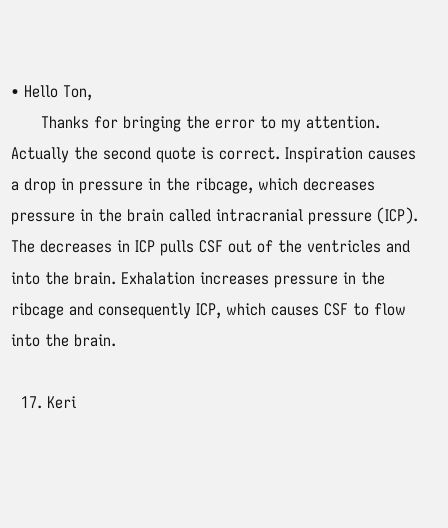• Hello Ton,
      Thanks for bringing the error to my attention. Actually the second quote is correct. Inspiration causes a drop in pressure in the ribcage, which decreases pressure in the brain called intracranial pressure (ICP). The decreases in ICP pulls CSF out of the ventricles and into the brain. Exhalation increases pressure in the ribcage and consequently ICP, which causes CSF to flow into the brain.

  17. Keri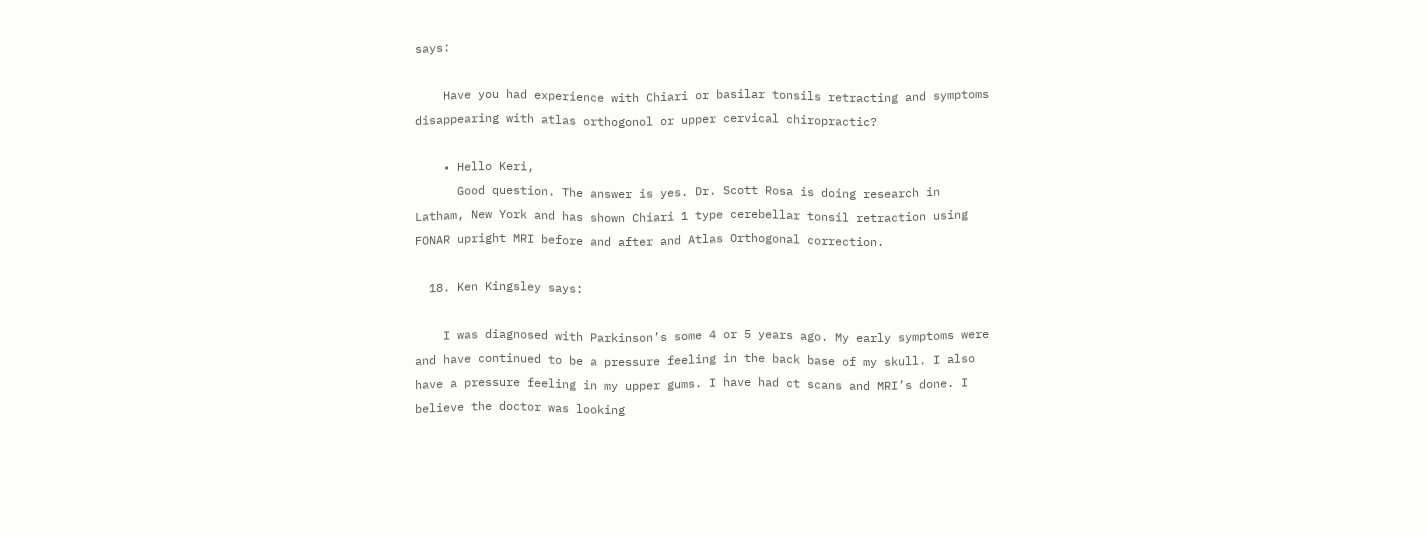says:

    Have you had experience with Chiari or basilar tonsils retracting and symptoms disappearing with atlas orthogonol or upper cervical chiropractic?

    • Hello Keri,
      Good question. The answer is yes. Dr. Scott Rosa is doing research in Latham, New York and has shown Chiari 1 type cerebellar tonsil retraction using FONAR upright MRI before and after and Atlas Orthogonal correction.

  18. Ken Kingsley says:

    I was diagnosed with Parkinson’s some 4 or 5 years ago. My early symptoms were and have continued to be a pressure feeling in the back base of my skull. I also have a pressure feeling in my upper gums. I have had ct scans and MRI’s done. I believe the doctor was looking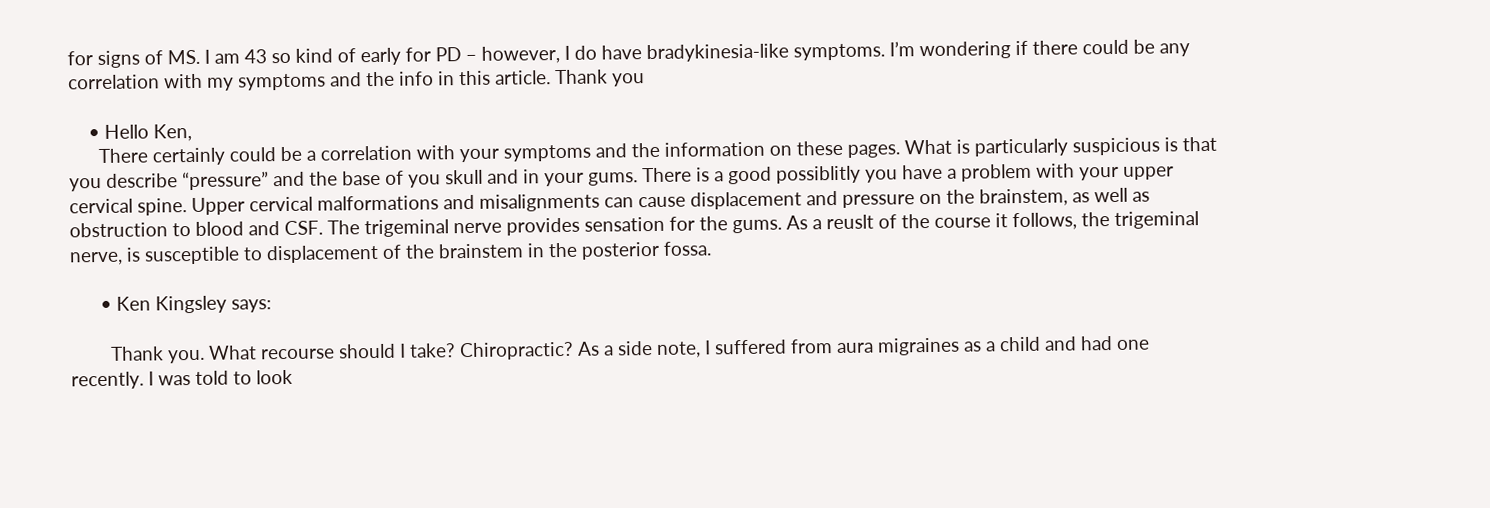for signs of MS. I am 43 so kind of early for PD – however, I do have bradykinesia-like symptoms. I’m wondering if there could be any correlation with my symptoms and the info in this article. Thank you

    • Hello Ken,
      There certainly could be a correlation with your symptoms and the information on these pages. What is particularly suspicious is that you describe “pressure” and the base of you skull and in your gums. There is a good possiblitly you have a problem with your upper cervical spine. Upper cervical malformations and misalignments can cause displacement and pressure on the brainstem, as well as obstruction to blood and CSF. The trigeminal nerve provides sensation for the gums. As a reuslt of the course it follows, the trigeminal nerve, is susceptible to displacement of the brainstem in the posterior fossa.

      • Ken Kingsley says:

        Thank you. What recourse should I take? Chiropractic? As a side note, I suffered from aura migraines as a child and had one recently. I was told to look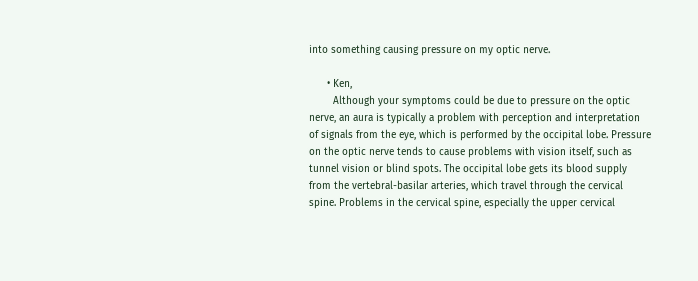into something causing pressure on my optic nerve.

      • Ken,
        Although your symptoms could be due to pressure on the optic nerve, an aura is typically a problem with perception and interpretation of signals from the eye, which is performed by the occipital lobe. Pressure on the optic nerve tends to cause problems with vision itself, such as tunnel vision or blind spots. The occipital lobe gets its blood supply from the vertebral-basilar arteries, which travel through the cervical spine. Problems in the cervical spine, especially the upper cervical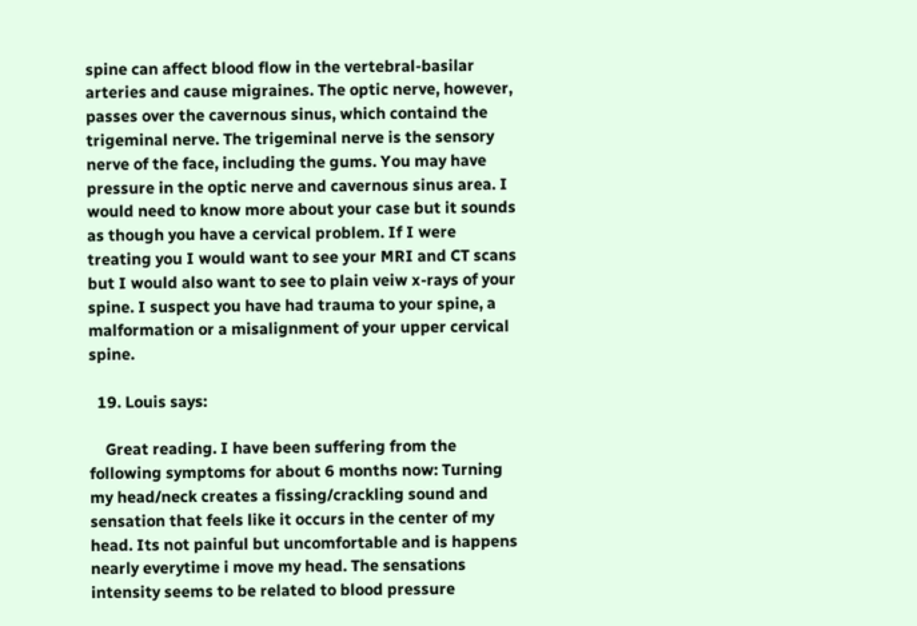spine can affect blood flow in the vertebral-basilar arteries and cause migraines. The optic nerve, however, passes over the cavernous sinus, which containd the trigeminal nerve. The trigeminal nerve is the sensory nerve of the face, including the gums. You may have pressure in the optic nerve and cavernous sinus area. I would need to know more about your case but it sounds as though you have a cervical problem. If I were treating you I would want to see your MRI and CT scans but I would also want to see to plain veiw x-rays of your spine. I suspect you have had trauma to your spine, a malformation or a misalignment of your upper cervical spine.

  19. Louis says:

    Great reading. I have been suffering from the following symptoms for about 6 months now: Turning my head/neck creates a fissing/crackling sound and sensation that feels like it occurs in the center of my head. Its not painful but uncomfortable and is happens nearly everytime i move my head. The sensations intensity seems to be related to blood pressure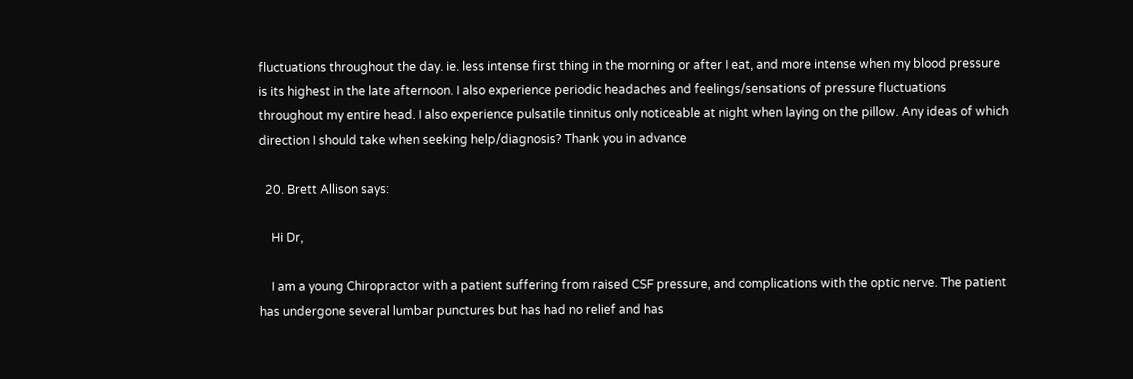fluctuations throughout the day. ie. less intense first thing in the morning or after I eat, and more intense when my blood pressure is its highest in the late afternoon. I also experience periodic headaches and feelings/sensations of pressure fluctuations throughout my entire head. I also experience pulsatile tinnitus only noticeable at night when laying on the pillow. Any ideas of which direction I should take when seeking help/diagnosis? Thank you in advance

  20. Brett Allison says:

    Hi Dr,

    I am a young Chiropractor with a patient suffering from raised CSF pressure, and complications with the optic nerve. The patient has undergone several lumbar punctures but has had no relief and has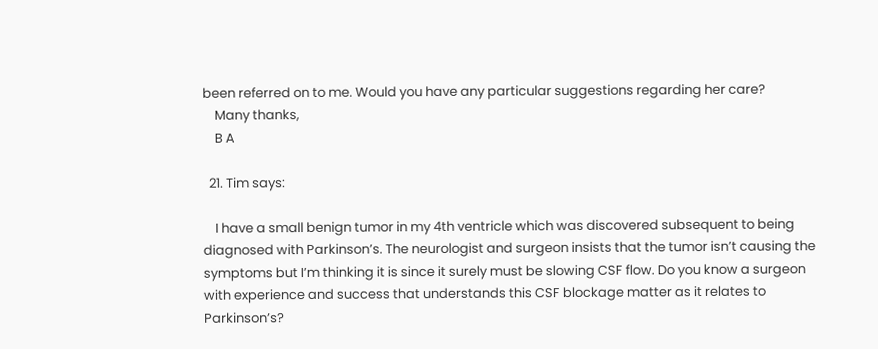been referred on to me. Would you have any particular suggestions regarding her care?
    Many thanks,
    B A

  21. Tim says:

    I have a small benign tumor in my 4th ventricle which was discovered subsequent to being diagnosed with Parkinson’s. The neurologist and surgeon insists that the tumor isn’t causing the symptoms but I’m thinking it is since it surely must be slowing CSF flow. Do you know a surgeon with experience and success that understands this CSF blockage matter as it relates to Parkinson’s?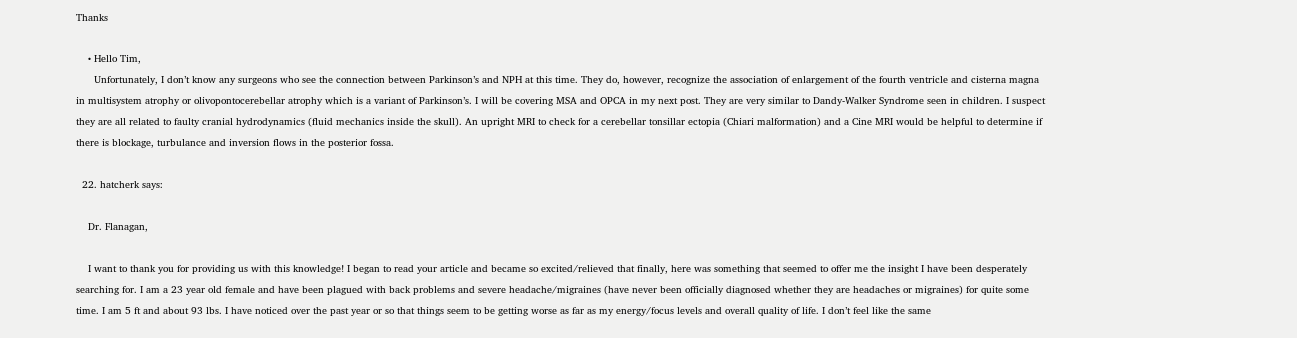Thanks

    • Hello Tim,
      Unfortunately, I don’t know any surgeons who see the connection between Parkinson’s and NPH at this time. They do, however, recognize the association of enlargement of the fourth ventricle and cisterna magna in multisystem atrophy or olivopontocerebellar atrophy which is a variant of Parkinson’s. I will be covering MSA and OPCA in my next post. They are very similar to Dandy-Walker Syndrome seen in children. I suspect they are all related to faulty cranial hydrodynamics (fluid mechanics inside the skull). An upright MRI to check for a cerebellar tonsillar ectopia (Chiari malformation) and a Cine MRI would be helpful to determine if there is blockage, turbulance and inversion flows in the posterior fossa.

  22. hatcherk says:

    Dr. Flanagan,

    I want to thank you for providing us with this knowledge! I began to read your article and became so excited/relieved that finally, here was something that seemed to offer me the insight I have been desperately searching for. I am a 23 year old female and have been plagued with back problems and severe headache/migraines (have never been officially diagnosed whether they are headaches or migraines) for quite some time. I am 5 ft and about 93 lbs. I have noticed over the past year or so that things seem to be getting worse as far as my energy/focus levels and overall quality of life. I don’t feel like the same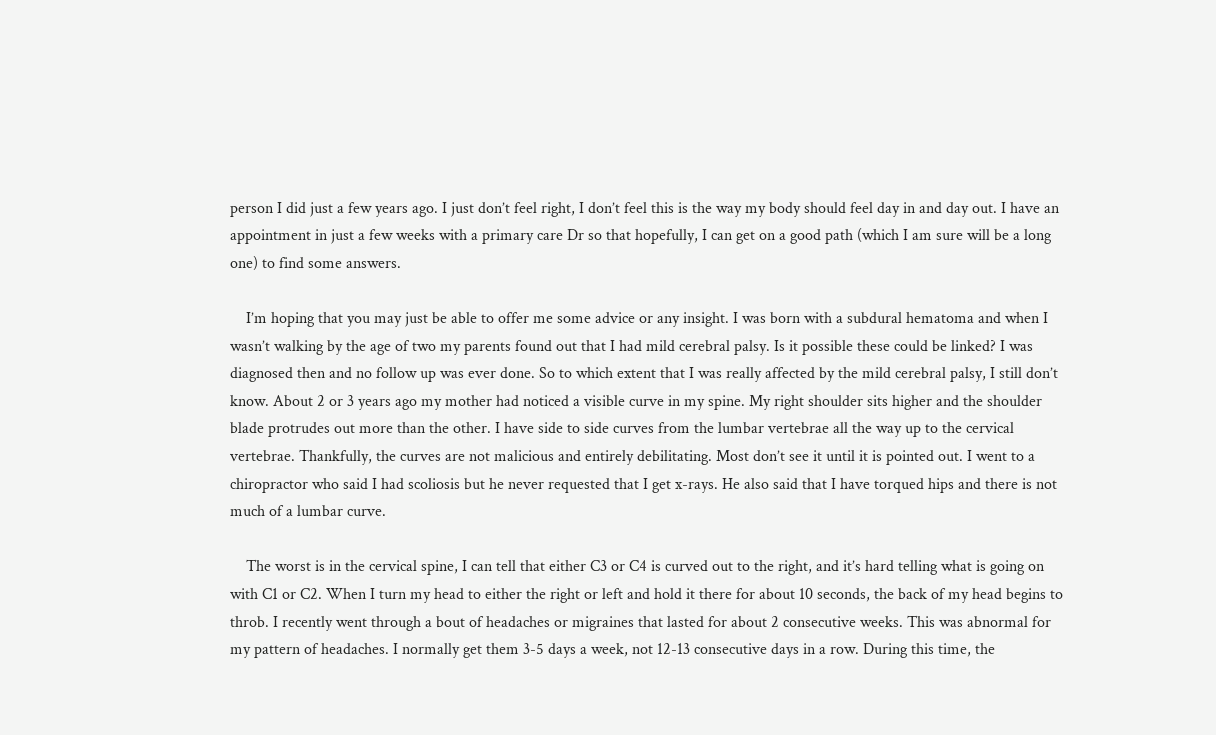person I did just a few years ago. I just don’t feel right, I don’t feel this is the way my body should feel day in and day out. I have an appointment in just a few weeks with a primary care Dr so that hopefully, I can get on a good path (which I am sure will be a long one) to find some answers.

    I’m hoping that you may just be able to offer me some advice or any insight. I was born with a subdural hematoma and when I wasn’t walking by the age of two my parents found out that I had mild cerebral palsy. Is it possible these could be linked? I was diagnosed then and no follow up was ever done. So to which extent that I was really affected by the mild cerebral palsy, I still don’t know. About 2 or 3 years ago my mother had noticed a visible curve in my spine. My right shoulder sits higher and the shoulder blade protrudes out more than the other. I have side to side curves from the lumbar vertebrae all the way up to the cervical vertebrae. Thankfully, the curves are not malicious and entirely debilitating. Most don’t see it until it is pointed out. I went to a chiropractor who said I had scoliosis but he never requested that I get x-rays. He also said that I have torqued hips and there is not much of a lumbar curve.

    The worst is in the cervical spine, I can tell that either C3 or C4 is curved out to the right, and it’s hard telling what is going on with C1 or C2. When I turn my head to either the right or left and hold it there for about 10 seconds, the back of my head begins to throb. I recently went through a bout of headaches or migraines that lasted for about 2 consecutive weeks. This was abnormal for my pattern of headaches. I normally get them 3-5 days a week, not 12-13 consecutive days in a row. During this time, the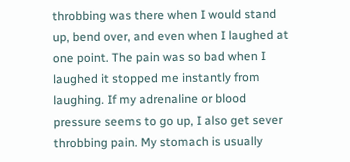throbbing was there when I would stand up, bend over, and even when I laughed at one point. The pain was so bad when I laughed it stopped me instantly from laughing. If my adrenaline or blood pressure seems to go up, I also get sever throbbing pain. My stomach is usually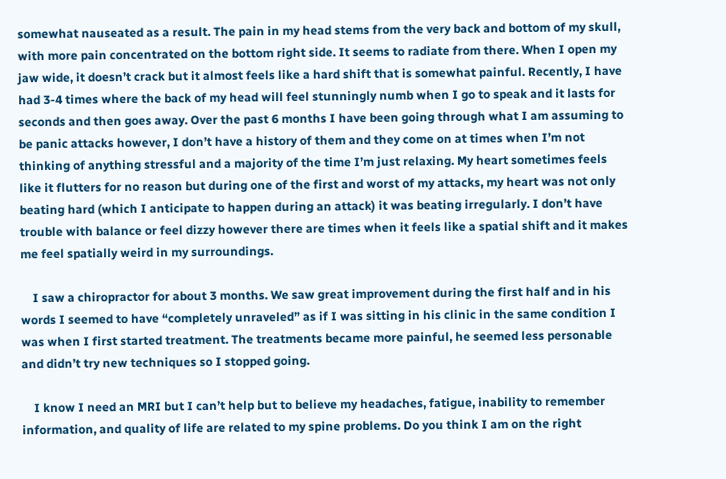somewhat nauseated as a result. The pain in my head stems from the very back and bottom of my skull, with more pain concentrated on the bottom right side. It seems to radiate from there. When I open my jaw wide, it doesn’t crack but it almost feels like a hard shift that is somewhat painful. Recently, I have had 3-4 times where the back of my head will feel stunningly numb when I go to speak and it lasts for seconds and then goes away. Over the past 6 months I have been going through what I am assuming to be panic attacks however, I don’t have a history of them and they come on at times when I’m not thinking of anything stressful and a majority of the time I’m just relaxing. My heart sometimes feels like it flutters for no reason but during one of the first and worst of my attacks, my heart was not only beating hard (which I anticipate to happen during an attack) it was beating irregularly. I don’t have trouble with balance or feel dizzy however there are times when it feels like a spatial shift and it makes me feel spatially weird in my surroundings.

    I saw a chiropractor for about 3 months. We saw great improvement during the first half and in his words I seemed to have “completely unraveled” as if I was sitting in his clinic in the same condition I was when I first started treatment. The treatments became more painful, he seemed less personable and didn’t try new techniques so I stopped going.

    I know I need an MRI but I can’t help but to believe my headaches, fatigue, inability to remember information, and quality of life are related to my spine problems. Do you think I am on the right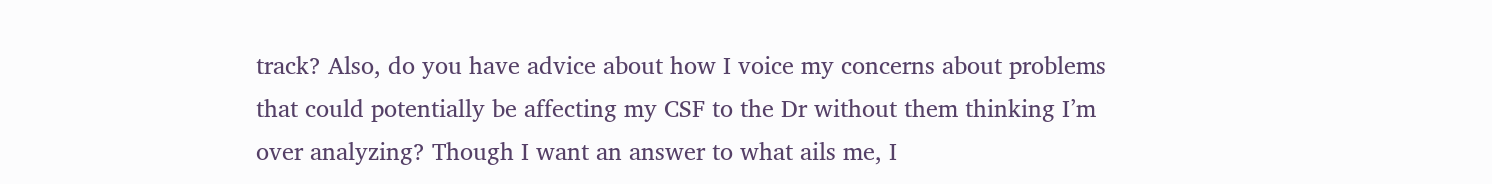track? Also, do you have advice about how I voice my concerns about problems that could potentially be affecting my CSF to the Dr without them thinking I’m over analyzing? Though I want an answer to what ails me, I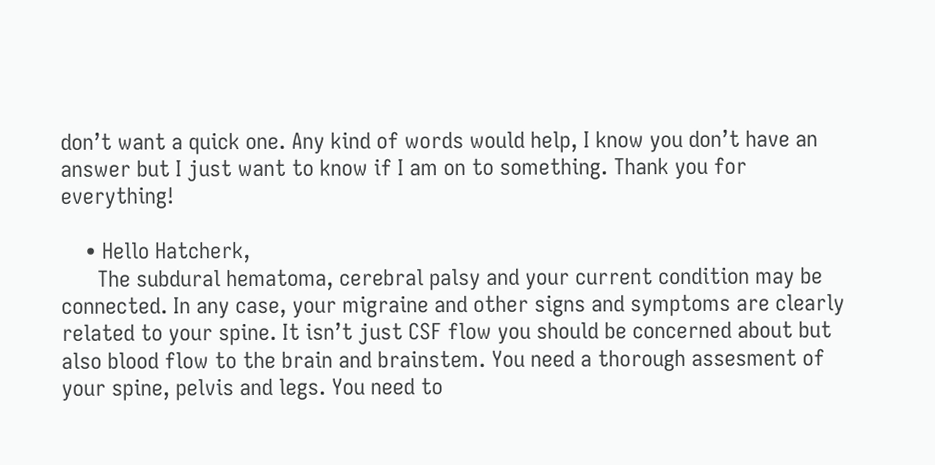don’t want a quick one. Any kind of words would help, I know you don’t have an answer but I just want to know if I am on to something. Thank you for everything!

    • Hello Hatcherk,
      The subdural hematoma, cerebral palsy and your current condition may be connected. In any case, your migraine and other signs and symptoms are clearly related to your spine. It isn’t just CSF flow you should be concerned about but also blood flow to the brain and brainstem. You need a thorough assesment of your spine, pelvis and legs. You need to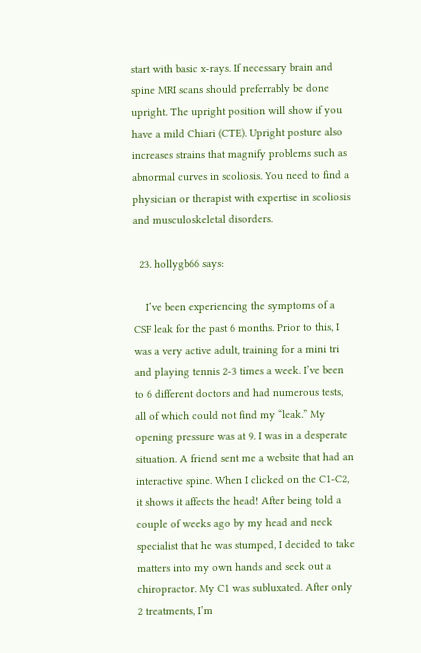start with basic x-rays. If necessary brain and spine MRI scans should preferrably be done upright. The upright position will show if you have a mild Chiari (CTE). Upright posture also increases strains that magnify problems such as abnormal curves in scoliosis. You need to find a physician or therapist with expertise in scoliosis and musculoskeletal disorders.

  23. hollygb66 says:

    I’ve been experiencing the symptoms of a CSF leak for the past 6 months. Prior to this, I was a very active adult, training for a mini tri and playing tennis 2-3 times a week. I’ve been to 6 different doctors and had numerous tests, all of which could not find my “leak.” My opening pressure was at 9. I was in a desperate situation. A friend sent me a website that had an interactive spine. When I clicked on the C1-C2, it shows it affects the head! After being told a couple of weeks ago by my head and neck specialist that he was stumped, I decided to take matters into my own hands and seek out a chiropractor. My C1 was subluxated. After only 2 treatments, I’m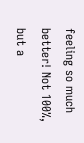feeling so much better! Not 100%, but a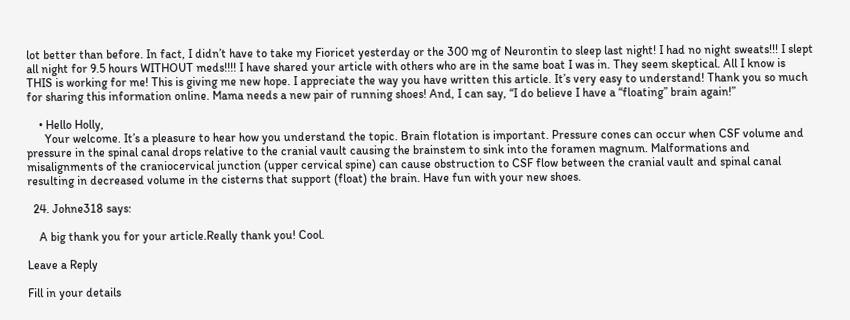lot better than before. In fact, I didn’t have to take my Fioricet yesterday or the 300 mg of Neurontin to sleep last night! I had no night sweats!!! I slept all night for 9.5 hours WITHOUT meds!!!! I have shared your article with others who are in the same boat I was in. They seem skeptical. All I know is THIS is working for me! This is giving me new hope. I appreciate the way you have written this article. It’s very easy to understand! Thank you so much for sharing this information online. Mama needs a new pair of running shoes! And, I can say, “I do believe I have a “floating” brain again!”

    • Hello Holly,
      Your welcome. It’s a pleasure to hear how you understand the topic. Brain flotation is important. Pressure cones can occur when CSF volume and pressure in the spinal canal drops relative to the cranial vault causing the brainstem to sink into the foramen magnum. Malformations and misalignments of the craniocervical junction (upper cervical spine) can cause obstruction to CSF flow between the cranial vault and spinal canal resulting in decreased volume in the cisterns that support (float) the brain. Have fun with your new shoes.

  24. Johne318 says:

    A big thank you for your article.Really thank you! Cool.

Leave a Reply

Fill in your details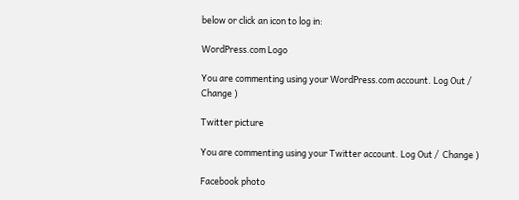below or click an icon to log in:

WordPress.com Logo

You are commenting using your WordPress.com account. Log Out /  Change )

Twitter picture

You are commenting using your Twitter account. Log Out /  Change )

Facebook photo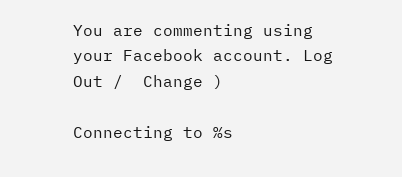You are commenting using your Facebook account. Log Out /  Change )

Connecting to %s